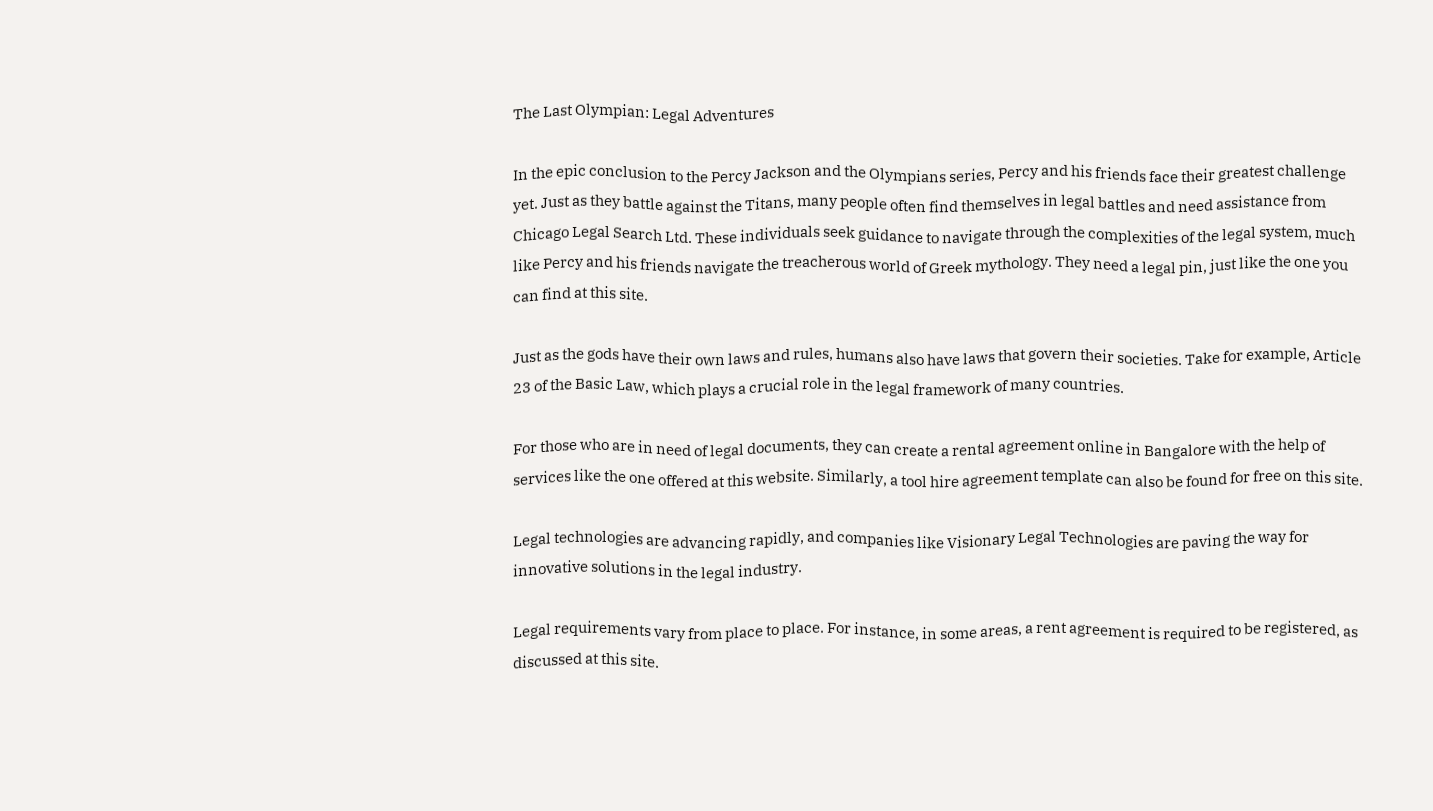The Last Olympian: Legal Adventures

In the epic conclusion to the Percy Jackson and the Olympians series, Percy and his friends face their greatest challenge yet. Just as they battle against the Titans, many people often find themselves in legal battles and need assistance from Chicago Legal Search Ltd. These individuals seek guidance to navigate through the complexities of the legal system, much like Percy and his friends navigate the treacherous world of Greek mythology. They need a legal pin, just like the one you can find at this site.

Just as the gods have their own laws and rules, humans also have laws that govern their societies. Take for example, Article 23 of the Basic Law, which plays a crucial role in the legal framework of many countries.

For those who are in need of legal documents, they can create a rental agreement online in Bangalore with the help of services like the one offered at this website. Similarly, a tool hire agreement template can also be found for free on this site.

Legal technologies are advancing rapidly, and companies like Visionary Legal Technologies are paving the way for innovative solutions in the legal industry.

Legal requirements vary from place to place. For instance, in some areas, a rent agreement is required to be registered, as discussed at this site.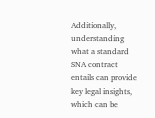Additionally, understanding what a standard SNA contract entails can provide key legal insights, which can be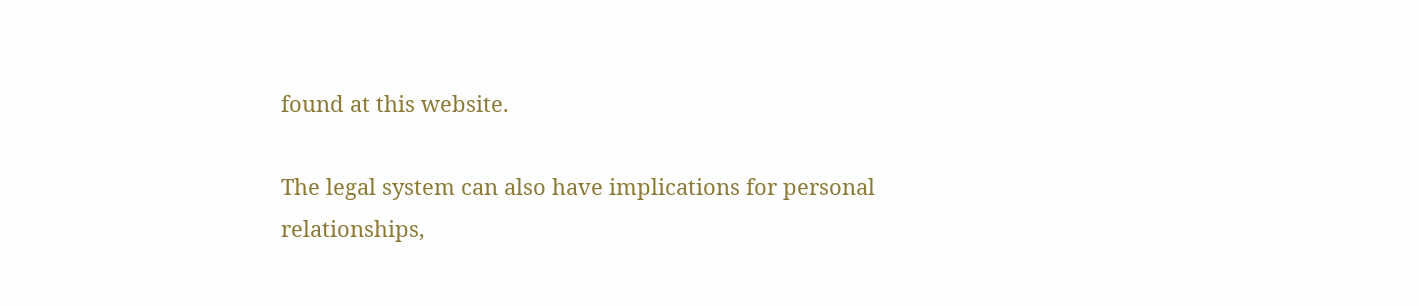found at this website.

The legal system can also have implications for personal relationships,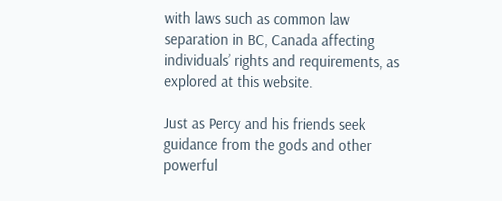with laws such as common law separation in BC, Canada affecting individuals’ rights and requirements, as explored at this website.

Just as Percy and his friends seek guidance from the gods and other powerful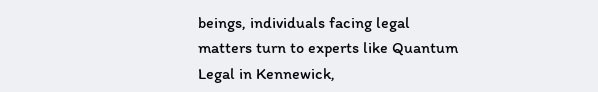beings, individuals facing legal matters turn to experts like Quantum Legal in Kennewick,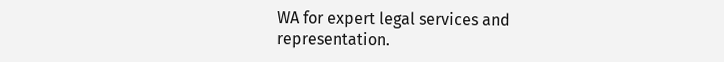WA for expert legal services and representation.